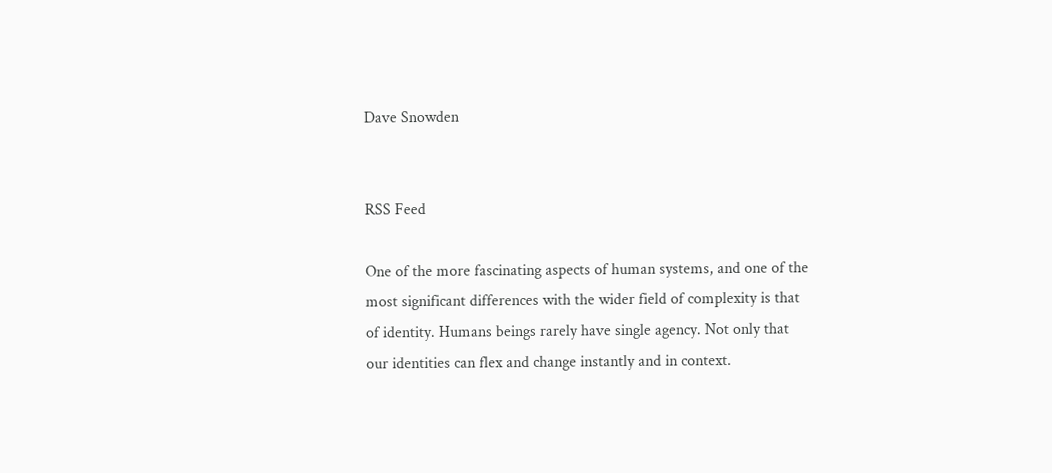Dave Snowden


RSS Feed

One of the more fascinating aspects of human systems, and one of the most significant differences with the wider field of complexity is that of identity. Humans beings rarely have single agency. Not only that our identities can flex and change instantly and in context.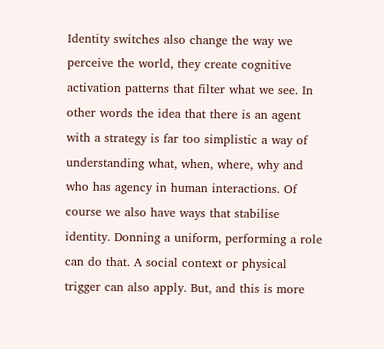Identity switches also change the way we perceive the world, they create cognitive activation patterns that filter what we see. In other words the idea that there is an agent with a strategy is far too simplistic a way of understanding what, when, where, why and who has agency in human interactions. Of course we also have ways that stabilise identity. Donning a uniform, performing a role can do that. A social context or physical trigger can also apply. But, and this is more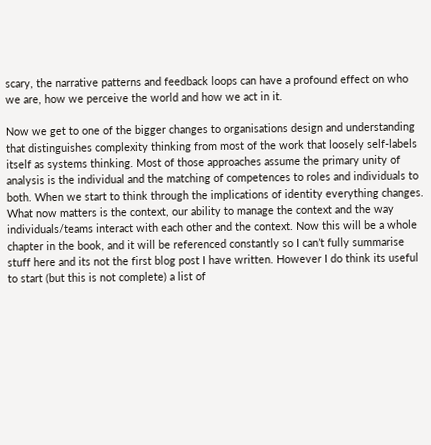scary, the narrative patterns and feedback loops can have a profound effect on who we are, how we perceive the world and how we act in it.

Now we get to one of the bigger changes to organisations design and understanding that distinguishes complexity thinking from most of the work that loosely self-labels itself as systems thinking. Most of those approaches assume the primary unity of analysis is the individual and the matching of competences to roles and individuals to both. When we start to think through the implications of identity everything changes. What now matters is the context, our ability to manage the context and the way individuals/teams interact with each other and the context. Now this will be a whole chapter in the book, and it will be referenced constantly so I can’t fully summarise stuff here and its not the first blog post I have written. However I do think its useful to start (but this is not complete) a list of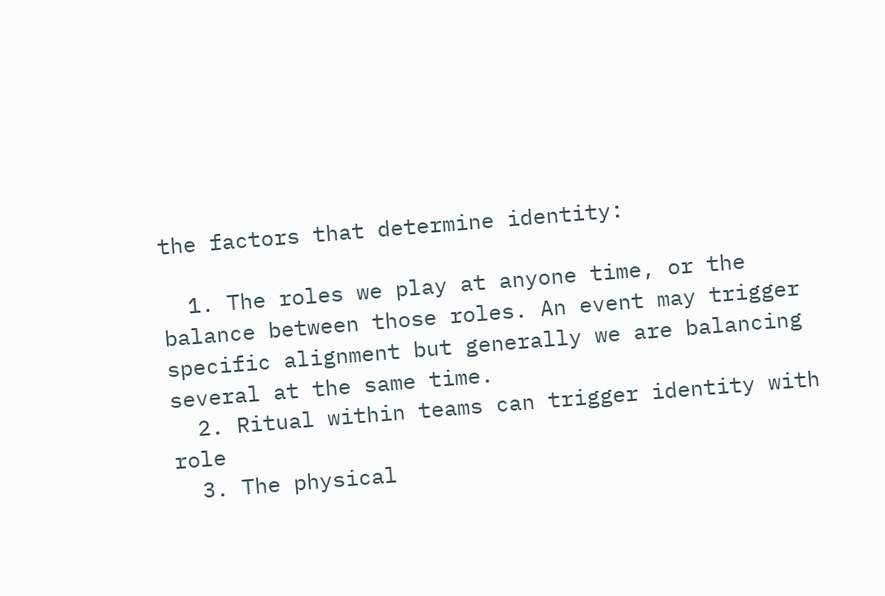the factors that determine identity:

  1. The roles we play at anyone time, or the balance between those roles. An event may trigger specific alignment but generally we are balancing several at the same time.
  2. Ritual within teams can trigger identity with role
  3. The physical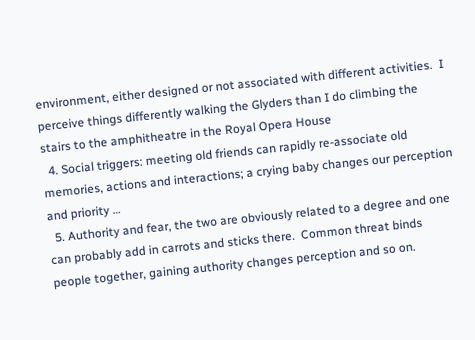environment, either designed or not associated with different activities.  I perceive things differently walking the Glyders than I do climbing the stairs to the amphitheatre in the Royal Opera House
  4. Social triggers: meeting old friends can rapidly re-associate old memories, actions and interactions; a crying baby changes our perception and priority …
  5. Authority and fear, the two are obviously related to a degree and one can probably add in carrots and sticks there.  Common threat binds people together, gaining authority changes perception and so on.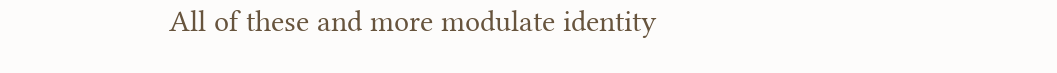All of these and more modulate identity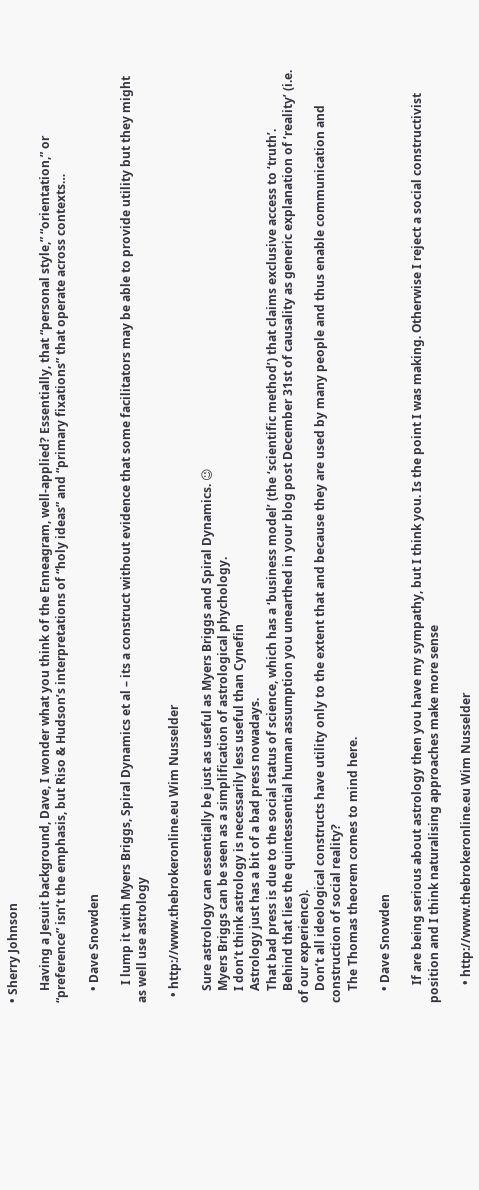• Sherry Johnson

    Having a Jesuit background, Dave, I wonder what you think of the Enneagram, well-applied? Essentially, that “personal style,” “orientation,” or “preference” isn’t the emphasis, but Riso & Hudson’s interpretations of “holy ideas” and “primary fixations” that operate across contexts…

    • Dave Snowden

      I lump it with Myers Briggs, Spiral Dynamics et al – its a construct without evidence that some facilitators may be able to provide utility but they might as well use astrology

  • http://www.thebrokeronline.eu Wim Nusselder

    Sure astrology can essentially be just as useful as Myers Briggs and Spiral Dynamics. 😉
    Myers Briggs can be seen as a simplification of astrological phychology.
    I don’t think astrology is necessarily less useful than Cynefin
    Astrology just has a bit of a bad press nowadays.
    That bad press is due to the social status of science, which has a ‘business model’ (the ‘scientific method’) that claims exclusive access to ‘truth’.
    Behind that lies the quintessential human assumption you unearthed in your blog post December 31st of causality as generic explanation of ‘reality’ (i.e. of our experience).
    Don’t all ideological constructs have utility only to the extent that and because they are used by many people and thus enable communication and construction of social reality?
    The Thomas theorem comes to mind here.

    • Dave Snowden

      If are being serious about astrology then you have my sympathy, but I think you. Is the point I was making. Otherwise I reject a social constructivist position and I think naturalising approaches make more sense

      • http://www.thebrokeronline.eu Wim Nusselder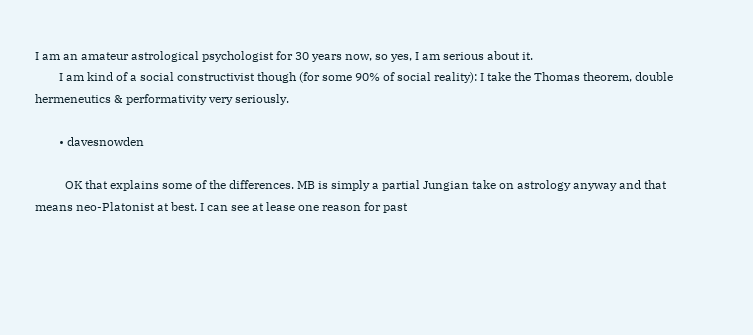I am an amateur astrological psychologist for 30 years now, so yes, I am serious about it.
        I am kind of a social constructivist though (for some 90% of social reality): I take the Thomas theorem, double hermeneutics & performativity very seriously.

        • davesnowden

          OK that explains some of the differences. MB is simply a partial Jungian take on astrology anyway and that means neo-Platonist at best. I can see at lease one reason for past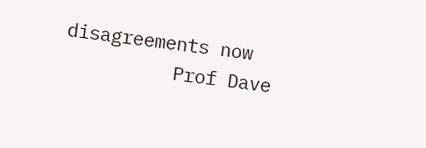disagreements now
          Prof Dave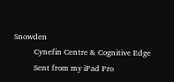Snowden
          Cynefin Centre & Cognitive Edge
          Sent from my iPad Pro